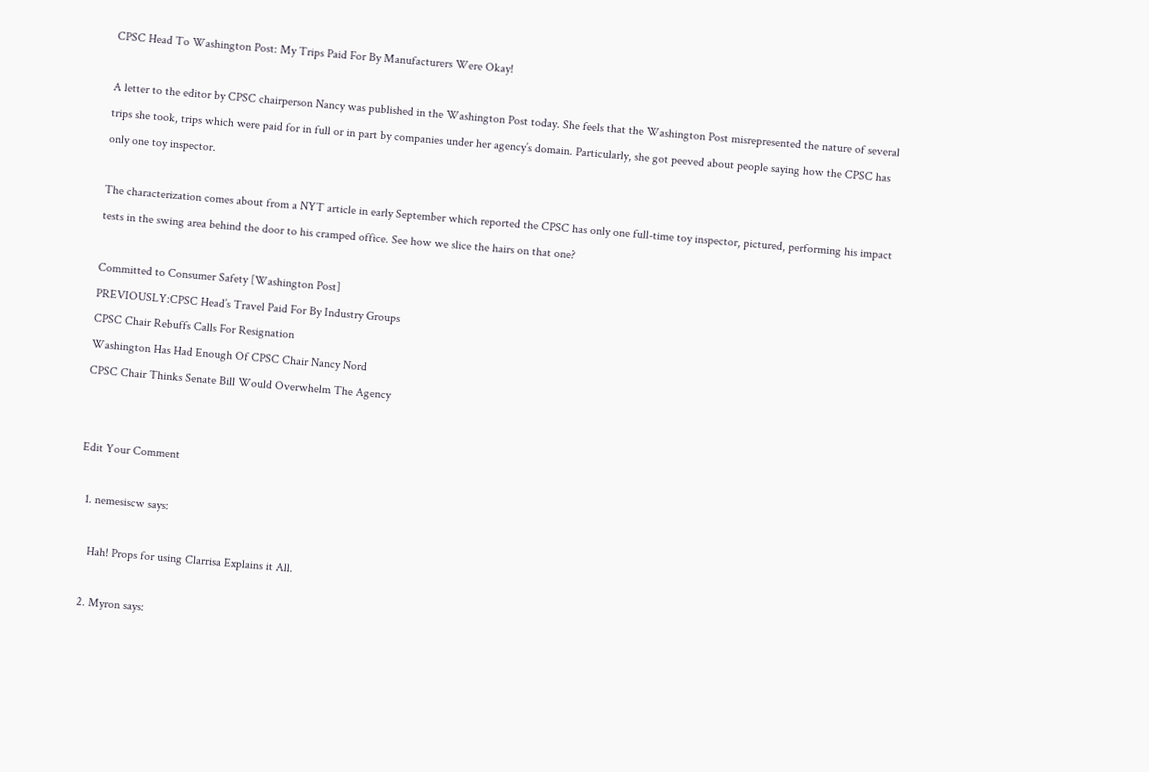CPSC Head To Washington Post: My Trips Paid For By Manufacturers Were Okay!

A letter to the editor by CPSC chairperson Nancy was published in the Washington Post today. She feels that the Washington Post misrepresented the nature of several trips she took, trips which were paid for in full or in part by companies under her agency’s domain. Particularly, she got peeved about people saying how the CPSC has only one toy inspector.

The characterization comes about from a NYT article in early September which reported the CPSC has only one full-time toy inspector, pictured, performing his impact tests in the swing area behind the door to his cramped office. See how we slice the hairs on that one?

Committed to Consumer Safety [Washington Post]
PREVIOUSLY:CPSC Head’s Travel Paid For By Industry Groups
CPSC Chair Rebuffs Calls For Resignation
Washington Has Had Enough Of CPSC Chair Nancy Nord
CPSC Chair Thinks Senate Bill Would Overwhelm The Agency


Edit Your Comment

  1. nemesiscw says:

    Hah! Props for using Clarrisa Explains it All.

  2. Myron says: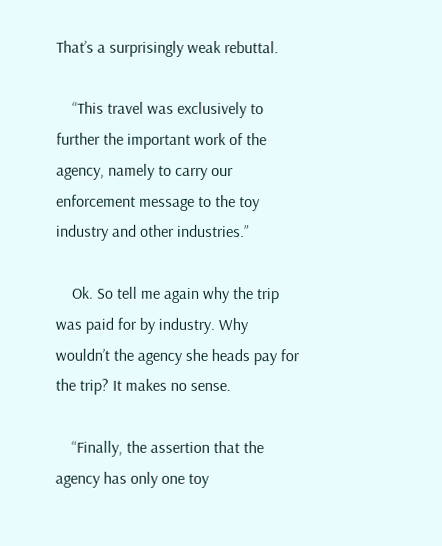That’s a surprisingly weak rebuttal.

    “This travel was exclusively to further the important work of the agency, namely to carry our enforcement message to the toy industry and other industries.”

    Ok. So tell me again why the trip was paid for by industry. Why wouldn’t the agency she heads pay for the trip? It makes no sense.

    “Finally, the assertion that the agency has only one toy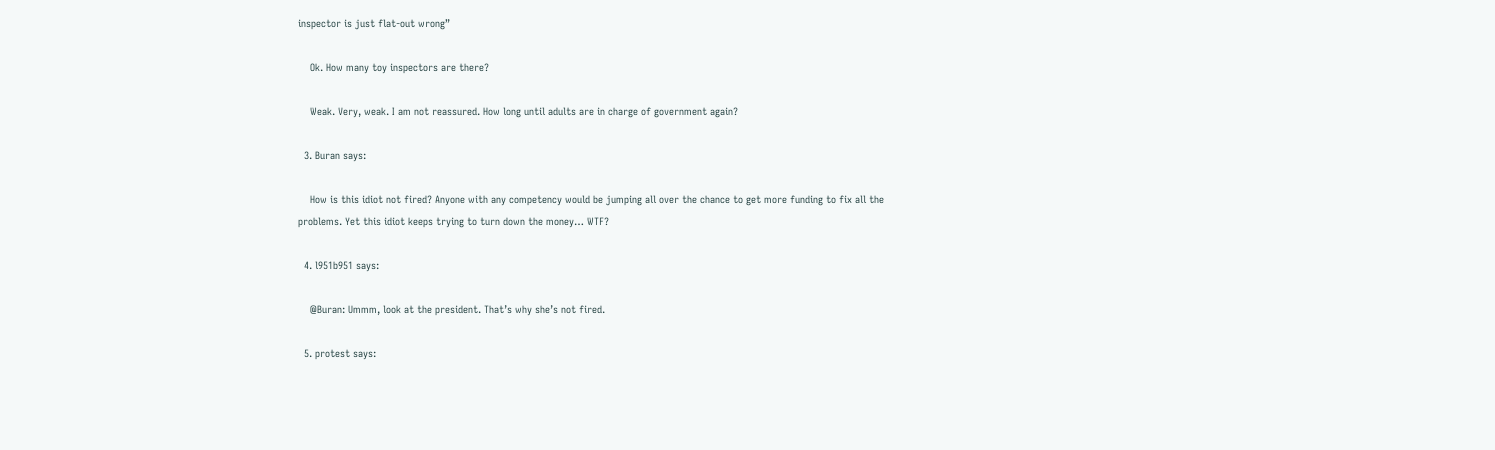inspector is just flat-out wrong”

    Ok. How many toy inspectors are there?

    Weak. Very, weak. I am not reassured. How long until adults are in charge of government again?

  3. Buran says:

    How is this idiot not fired? Anyone with any competency would be jumping all over the chance to get more funding to fix all the problems. Yet this idiot keeps trying to turn down the money… WTF?

  4. l951b951 says:

    @Buran: Ummm, look at the president. That’s why she’s not fired.

  5. protest says: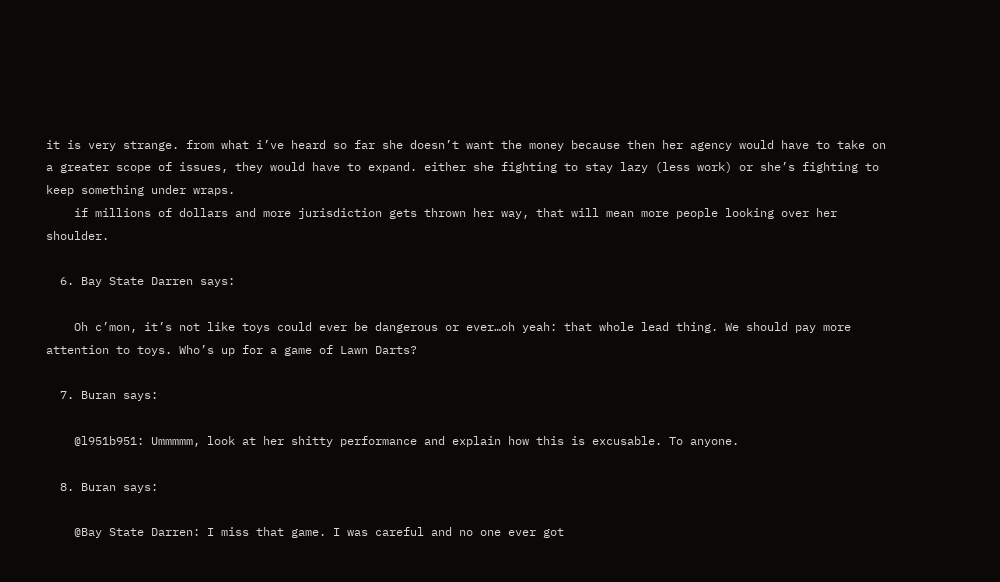it is very strange. from what i’ve heard so far she doesn’t want the money because then her agency would have to take on a greater scope of issues, they would have to expand. either she fighting to stay lazy (less work) or she’s fighting to keep something under wraps.
    if millions of dollars and more jurisdiction gets thrown her way, that will mean more people looking over her shoulder.

  6. Bay State Darren says:

    Oh c’mon, it’s not like toys could ever be dangerous or ever…oh yeah: that whole lead thing. We should pay more attention to toys. Who’s up for a game of Lawn Darts?

  7. Buran says:

    @l951b951: Ummmmm, look at her shitty performance and explain how this is excusable. To anyone.

  8. Buran says:

    @Bay State Darren: I miss that game. I was careful and no one ever got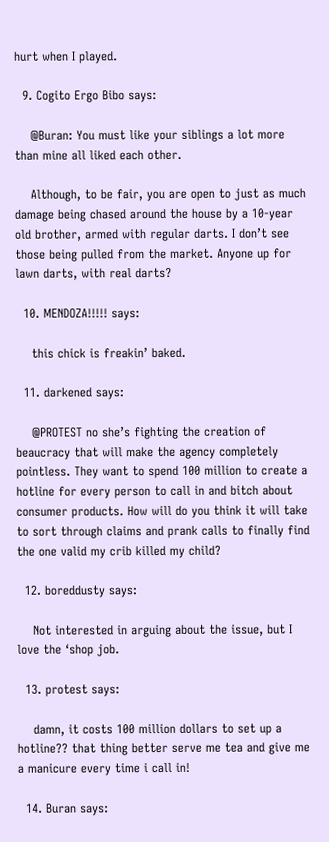hurt when I played.

  9. Cogito Ergo Bibo says:

    @Buran: You must like your siblings a lot more than mine all liked each other.

    Although, to be fair, you are open to just as much damage being chased around the house by a 10-year old brother, armed with regular darts. I don’t see those being pulled from the market. Anyone up for lawn darts, with real darts?

  10. MENDOZA!!!!! says:

    this chick is freakin’ baked.

  11. darkened says:

    @PROTEST no she’s fighting the creation of beaucracy that will make the agency completely pointless. They want to spend 100 million to create a hotline for every person to call in and bitch about consumer products. How will do you think it will take to sort through claims and prank calls to finally find the one valid my crib killed my child?

  12. boreddusty says:

    Not interested in arguing about the issue, but I love the ‘shop job.

  13. protest says:

    damn, it costs 100 million dollars to set up a hotline?? that thing better serve me tea and give me a manicure every time i call in!

  14. Buran says: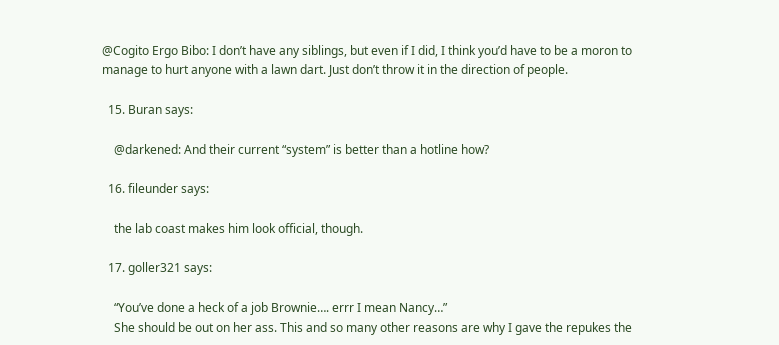@Cogito Ergo Bibo: I don’t have any siblings, but even if I did, I think you’d have to be a moron to manage to hurt anyone with a lawn dart. Just don’t throw it in the direction of people.

  15. Buran says:

    @darkened: And their current “system” is better than a hotline how?

  16. fileunder says:

    the lab coast makes him look official, though.

  17. goller321 says:

    “You’ve done a heck of a job Brownie…. errr I mean Nancy…”
    She should be out on her ass. This and so many other reasons are why I gave the repukes the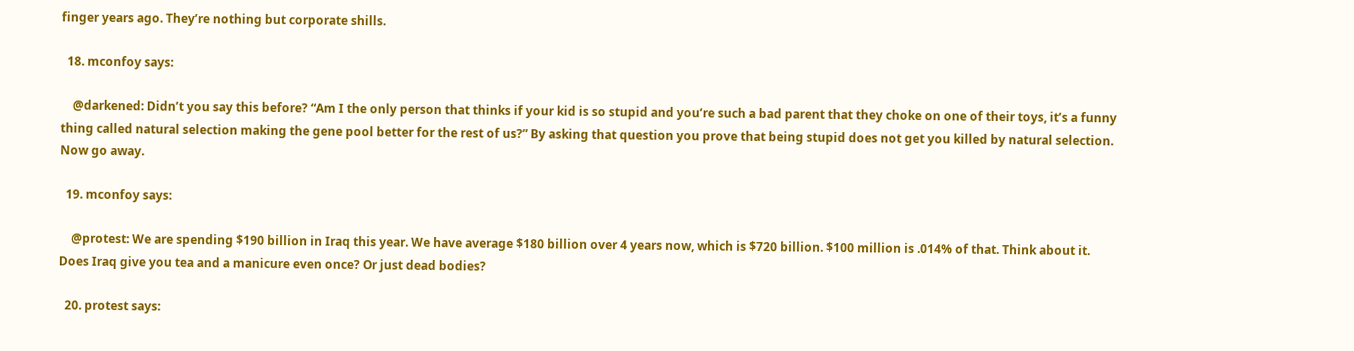finger years ago. They’re nothing but corporate shills.

  18. mconfoy says:

    @darkened: Didn’t you say this before? “Am I the only person that thinks if your kid is so stupid and you’re such a bad parent that they choke on one of their toys, it’s a funny thing called natural selection making the gene pool better for the rest of us?” By asking that question you prove that being stupid does not get you killed by natural selection. Now go away.

  19. mconfoy says:

    @protest: We are spending $190 billion in Iraq this year. We have average $180 billion over 4 years now, which is $720 billion. $100 million is .014% of that. Think about it. Does Iraq give you tea and a manicure even once? Or just dead bodies?

  20. protest says: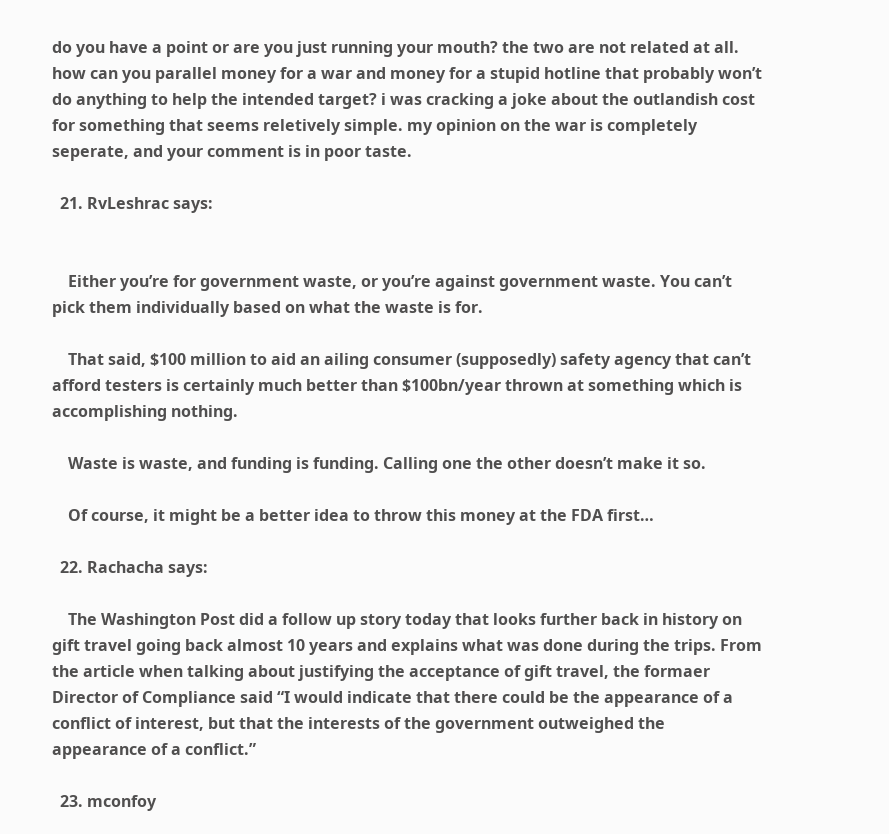do you have a point or are you just running your mouth? the two are not related at all. how can you parallel money for a war and money for a stupid hotline that probably won’t do anything to help the intended target? i was cracking a joke about the outlandish cost for something that seems reletively simple. my opinion on the war is completely seperate, and your comment is in poor taste.

  21. RvLeshrac says:


    Either you’re for government waste, or you’re against government waste. You can’t pick them individually based on what the waste is for.

    That said, $100 million to aid an ailing consumer (supposedly) safety agency that can’t afford testers is certainly much better than $100bn/year thrown at something which is accomplishing nothing.

    Waste is waste, and funding is funding. Calling one the other doesn’t make it so.

    Of course, it might be a better idea to throw this money at the FDA first…

  22. Rachacha says:

    The Washington Post did a follow up story today that looks further back in history on gift travel going back almost 10 years and explains what was done during the trips. From the article when talking about justifying the acceptance of gift travel, the formaer Director of Compliance said “I would indicate that there could be the appearance of a conflict of interest, but that the interests of the government outweighed the appearance of a conflict.”

  23. mconfoy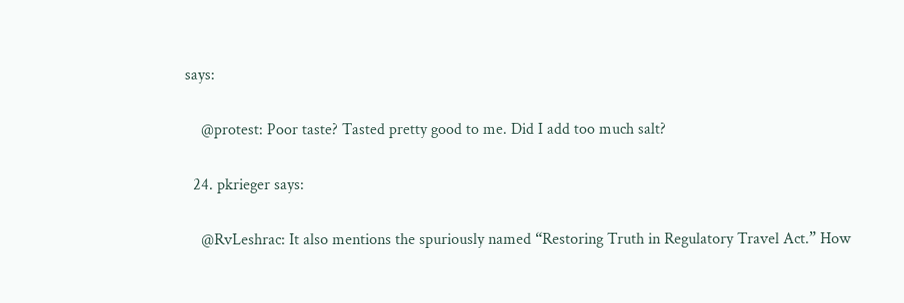says:

    @protest: Poor taste? Tasted pretty good to me. Did I add too much salt?

  24. pkrieger says:

    @RvLeshrac: It also mentions the spuriously named “Restoring Truth in Regulatory Travel Act.” How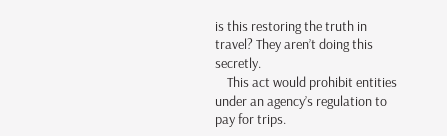is this restoring the truth in travel? They aren’t doing this secretly.
    This act would prohibit entities under an agency’s regulation to pay for trips.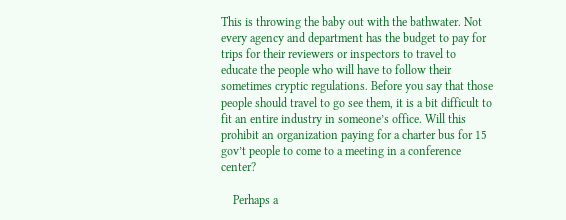This is throwing the baby out with the bathwater. Not every agency and department has the budget to pay for trips for their reviewers or inspectors to travel to educate the people who will have to follow their sometimes cryptic regulations. Before you say that those people should travel to go see them, it is a bit difficult to fit an entire industry in someone’s office. Will this prohibit an organization paying for a charter bus for 15 gov’t people to come to a meeting in a conference center?

    Perhaps a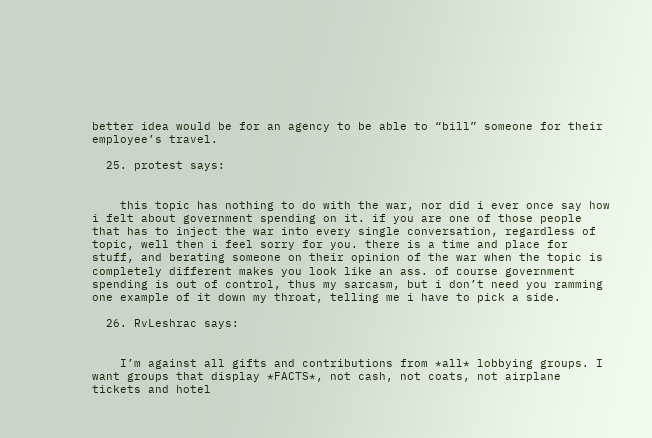better idea would be for an agency to be able to “bill” someone for their employee’s travel.

  25. protest says:


    this topic has nothing to do with the war, nor did i ever once say how i felt about government spending on it. if you are one of those people that has to inject the war into every single conversation, regardless of topic, well then i feel sorry for you. there is a time and place for stuff, and berating someone on their opinion of the war when the topic is completely different makes you look like an ass. of course government spending is out of control, thus my sarcasm, but i don’t need you ramming one example of it down my throat, telling me i have to pick a side.

  26. RvLeshrac says:


    I’m against all gifts and contributions from *all* lobbying groups. I want groups that display *FACTS*, not cash, not coats, not airplane tickets and hotel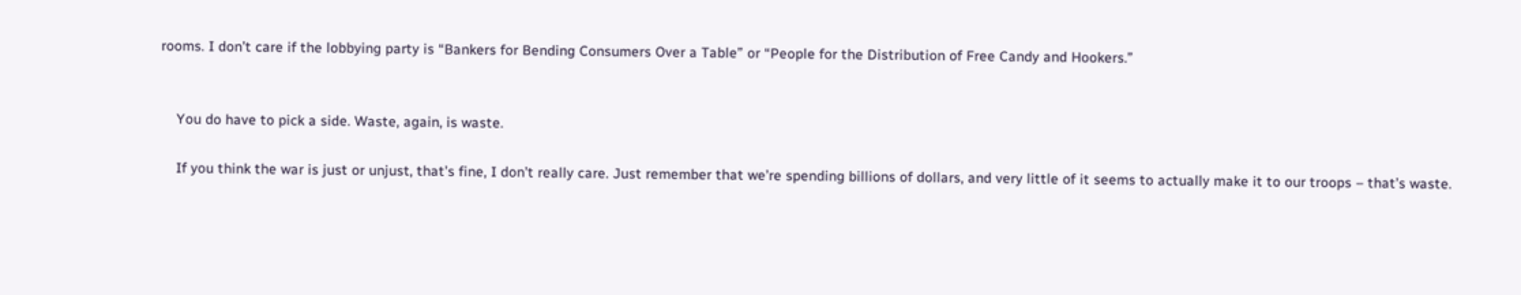rooms. I don’t care if the lobbying party is “Bankers for Bending Consumers Over a Table” or “People for the Distribution of Free Candy and Hookers.”


    You do have to pick a side. Waste, again, is waste.

    If you think the war is just or unjust, that’s fine, I don’t really care. Just remember that we’re spending billions of dollars, and very little of it seems to actually make it to our troops – that’s waste.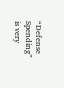“Defense Spending” is very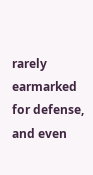rarely earmarked for defense, and even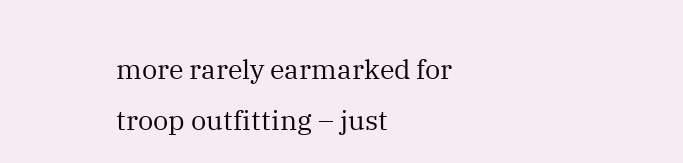more rarely earmarked for troop outfitting – just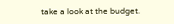take a look at the budget.